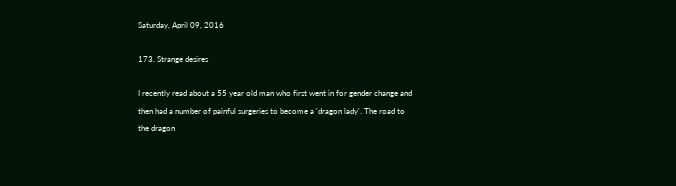Saturday, April 09, 2016

173. Strange desires

I recently read about a 55 year old man who first went in for gender change and then had a number of painful surgeries to become a 'dragon lady'. The road to the dragon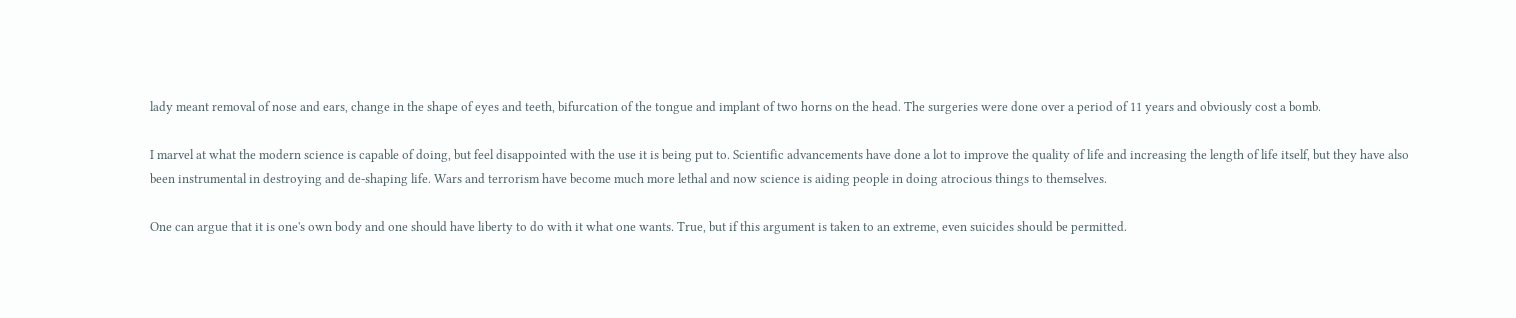lady meant removal of nose and ears, change in the shape of eyes and teeth, bifurcation of the tongue and implant of two horns on the head. The surgeries were done over a period of 11 years and obviously cost a bomb.

I marvel at what the modern science is capable of doing, but feel disappointed with the use it is being put to. Scientific advancements have done a lot to improve the quality of life and increasing the length of life itself, but they have also been instrumental in destroying and de-shaping life. Wars and terrorism have become much more lethal and now science is aiding people in doing atrocious things to themselves.

One can argue that it is one's own body and one should have liberty to do with it what one wants. True, but if this argument is taken to an extreme, even suicides should be permitted.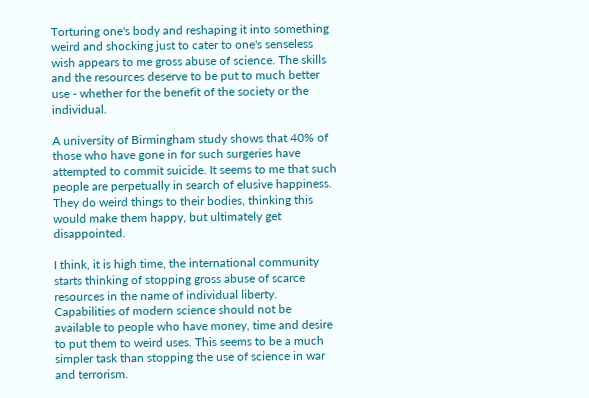Torturing one's body and reshaping it into something weird and shocking just to cater to one's senseless wish appears to me gross abuse of science. The skills and the resources deserve to be put to much better use - whether for the benefit of the society or the individual.

A university of Birmingham study shows that 40% of those who have gone in for such surgeries have attempted to commit suicide. It seems to me that such people are perpetually in search of elusive happiness. They do weird things to their bodies, thinking this would make them happy, but ultimately get disappointed.

I think, it is high time, the international community starts thinking of stopping gross abuse of scarce resources in the name of individual liberty.  Capabilities of modern science should not be available to people who have money, time and desire to put them to weird uses. This seems to be a much simpler task than stopping the use of science in war and terrorism.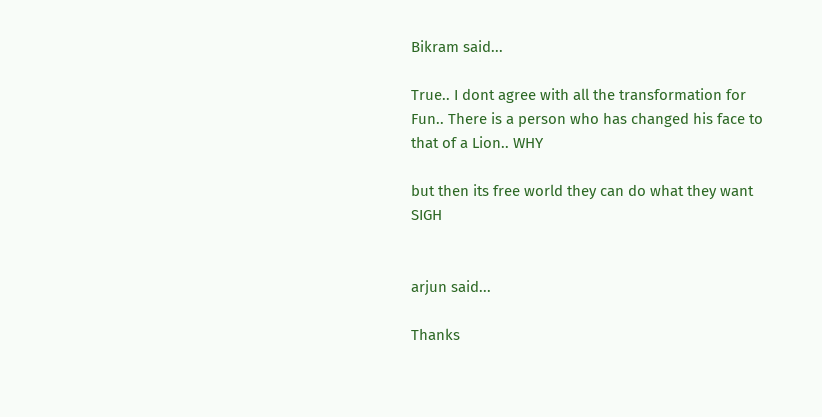Bikram said...

True.. I dont agree with all the transformation for Fun.. There is a person who has changed his face to that of a Lion.. WHY

but then its free world they can do what they want SIGH


arjun said...

Thanks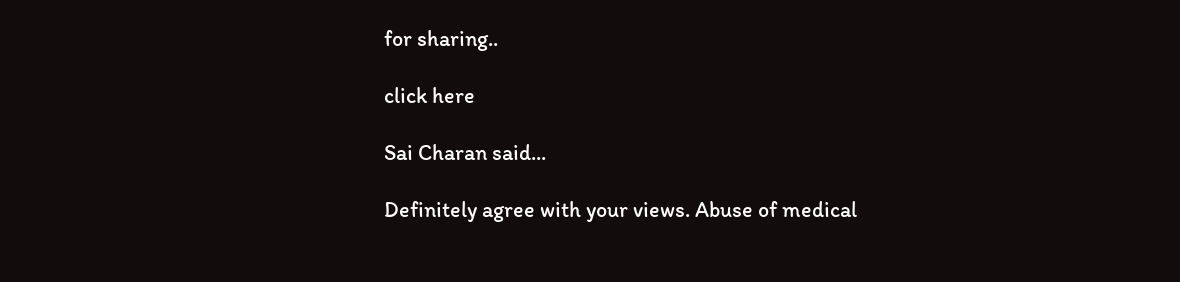for sharing..

click here

Sai Charan said...

Definitely agree with your views. Abuse of medical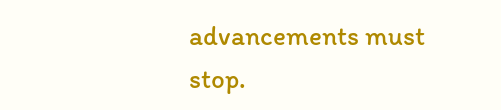advancements must stop.